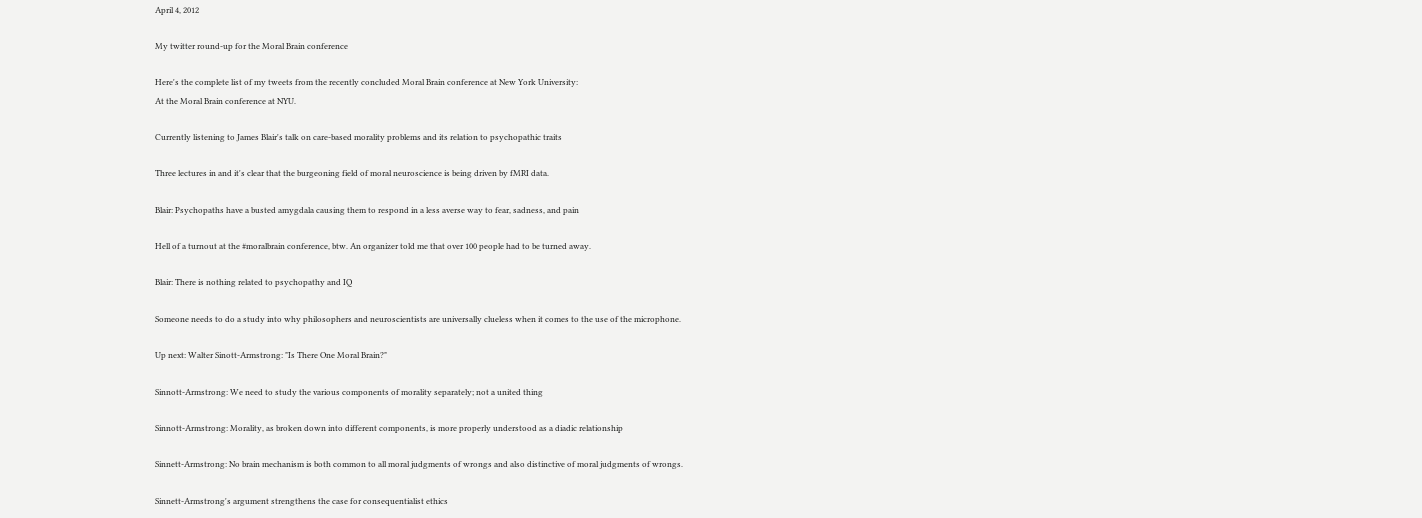April 4, 2012

My twitter round-up for the Moral Brain conference

Here's the complete list of my tweets from the recently concluded Moral Brain conference at New York University:
At the Moral Brain conference at NYU.

Currently listening to James Blair's talk on care-based morality problems and its relation to psychopathic traits

Three lectures in and it's clear that the burgeoning field of moral neuroscience is being driven by fMRI data.

Blair: Psychopaths have a busted amygdala causing them to respond in a less averse way to fear, sadness, and pain

Hell of a turnout at the #moralbrain conference, btw. An organizer told me that over 100 people had to be turned away.

Blair: There is nothing related to psychopathy and IQ

Someone needs to do a study into why philosophers and neuroscientists are universally clueless when it comes to the use of the microphone.

Up next: Walter Sinott-Armstrong: "Is There One Moral Brain?"

Sinnott-Armstrong: We need to study the various components of morality separately; not a united thing

Sinnott-Armstrong: Morality, as broken down into different components, is more properly understood as a diadic relationship

Sinnett-Armstrong: No brain mechanism is both common to all moral judgments of wrongs and also distinctive of moral judgments of wrongs.

Sinnett-Armstrong's argument strengthens the case for consequentialist ethics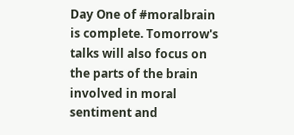Day One of #moralbrain is complete. Tomorrow's talks will also focus on the parts of the brain involved in moral sentiment and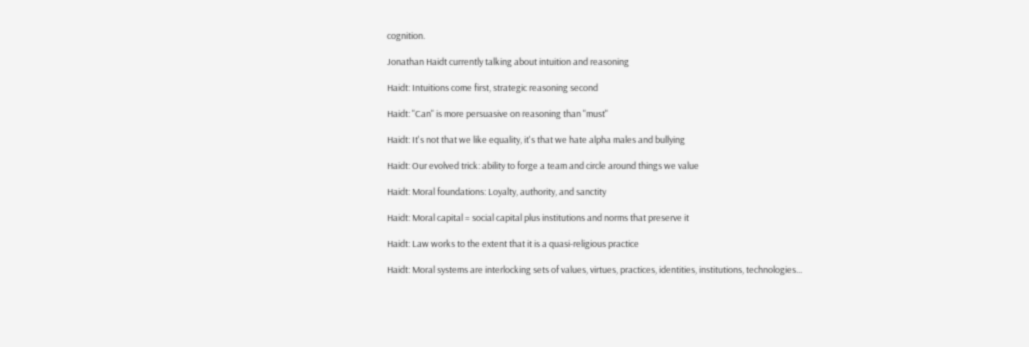cognition.

Jonathan Haidt currently talking about intuition and reasoning

Haidt: Intuitions come first, strategic reasoning second

Haidt: "Can" is more persuasive on reasoning than "must"

Haidt: It's not that we like equality, it's that we hate alpha males and bullying

Haidt: Our evolved trick: ability to forge a team and circle around things we value

Haidt: Moral foundations: Loyalty, authority, and sanctity

Haidt: Moral capital = social capital plus institutions and norms that preserve it

Haidt: Law works to the extent that it is a quasi-religious practice

Haidt: Moral systems are interlocking sets of values, virtues, practices, identities, institutions, technologies...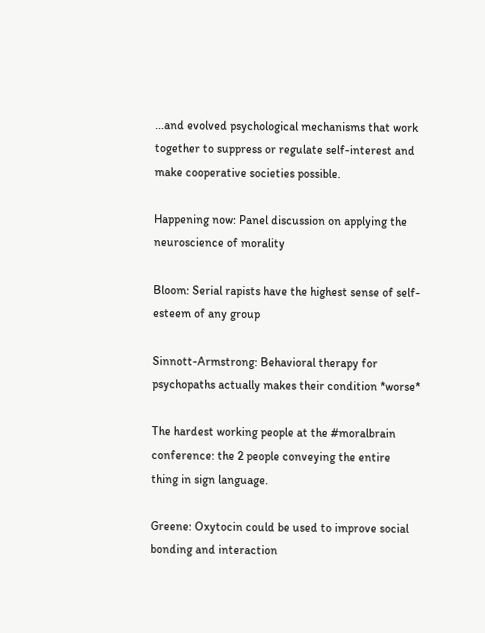...and evolved psychological mechanisms that work together to suppress or regulate self-interest and make cooperative societies possible.

Happening now: Panel discussion on applying the neuroscience of morality

Bloom: Serial rapists have the highest sense of self-esteem of any group

Sinnott-Armstrong: Behavioral therapy for psychopaths actually makes their condition *worse*

The hardest working people at the #moralbrain conference: the 2 people conveying the entire thing in sign language.

Greene: Oxytocin could be used to improve social bonding and interaction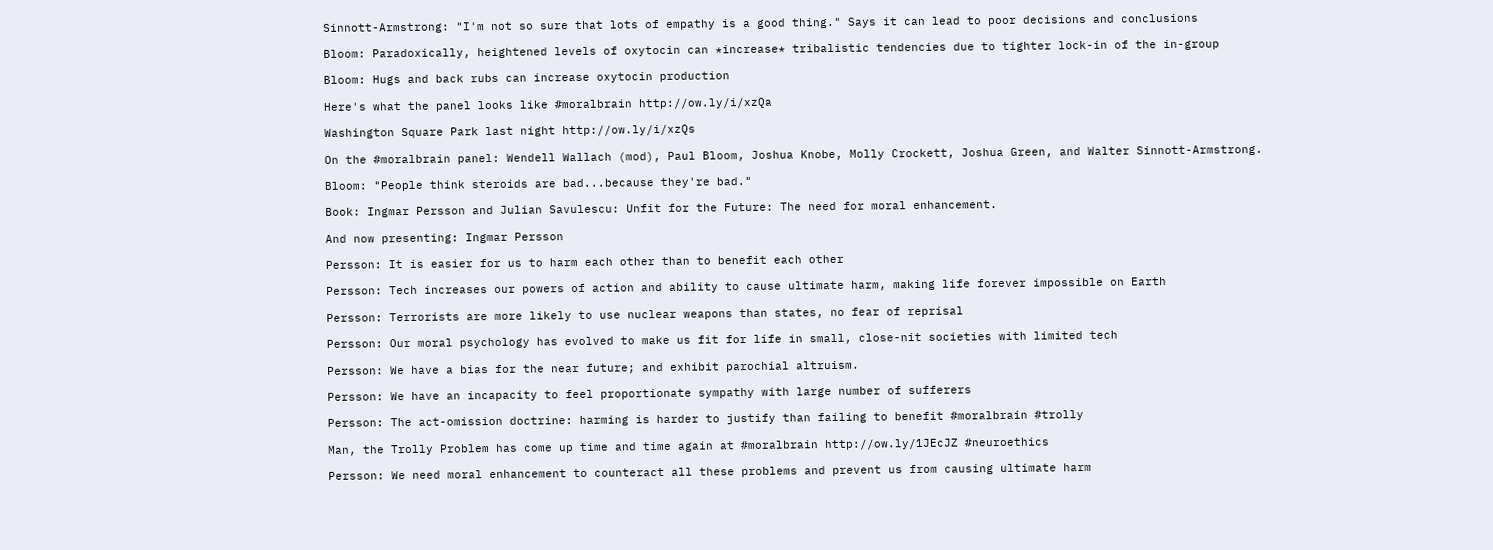Sinnott-Armstrong: "I'm not so sure that lots of empathy is a good thing." Says it can lead to poor decisions and conclusions

Bloom: Paradoxically, heightened levels of oxytocin can *increase* tribalistic tendencies due to tighter lock-in of the in-group

Bloom: Hugs and back rubs can increase oxytocin production

Here's what the panel looks like #moralbrain http://ow.ly/i/xzQa

Washington Square Park last night http://ow.ly/i/xzQs

On the #moralbrain panel: Wendell Wallach (mod), Paul Bloom, Joshua Knobe, Molly Crockett, Joshua Green, and Walter Sinnott-Armstrong.

Bloom: "People think steroids are bad...because they're bad."

Book: Ingmar Persson and Julian Savulescu: Unfit for the Future: The need for moral enhancement.

And now presenting: Ingmar Persson

Persson: It is easier for us to harm each other than to benefit each other

Persson: Tech increases our powers of action and ability to cause ultimate harm, making life forever impossible on Earth

Persson: Terrorists are more likely to use nuclear weapons than states, no fear of reprisal

Persson: Our moral psychology has evolved to make us fit for life in small, close-nit societies with limited tech

Persson: We have a bias for the near future; and exhibit parochial altruism.

Persson: We have an incapacity to feel proportionate sympathy with large number of sufferers

Persson: The act-omission doctrine: harming is harder to justify than failing to benefit #moralbrain #trolly

Man, the Trolly Problem has come up time and time again at #moralbrain http://ow.ly/1JEcJZ #neuroethics

Persson: We need moral enhancement to counteract all these problems and prevent us from causing ultimate harm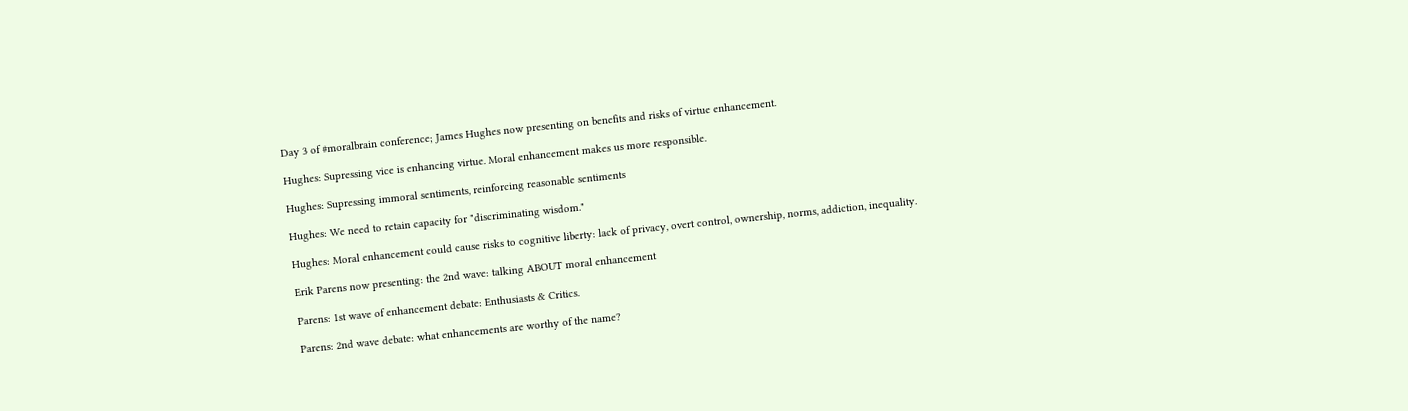Day 3 of #moralbrain conference; James Hughes now presenting on benefits and risks of virtue enhancement.

Hughes: Supressing vice is enhancing virtue. Moral enhancement makes us more responsible.

Hughes: Supressing immoral sentiments, reinforcing reasonable sentiments

Hughes: We need to retain capacity for "discriminating wisdom."

Hughes: Moral enhancement could cause risks to cognitive liberty: lack of privacy, overt control, ownership, norms, addiction, inequality.

Erik Parens now presenting: the 2nd wave: talking ABOUT moral enhancement

Parens: 1st wave of enhancement debate: Enthusiasts & Critics.

Parens: 2nd wave debate: what enhancements are worthy of the name?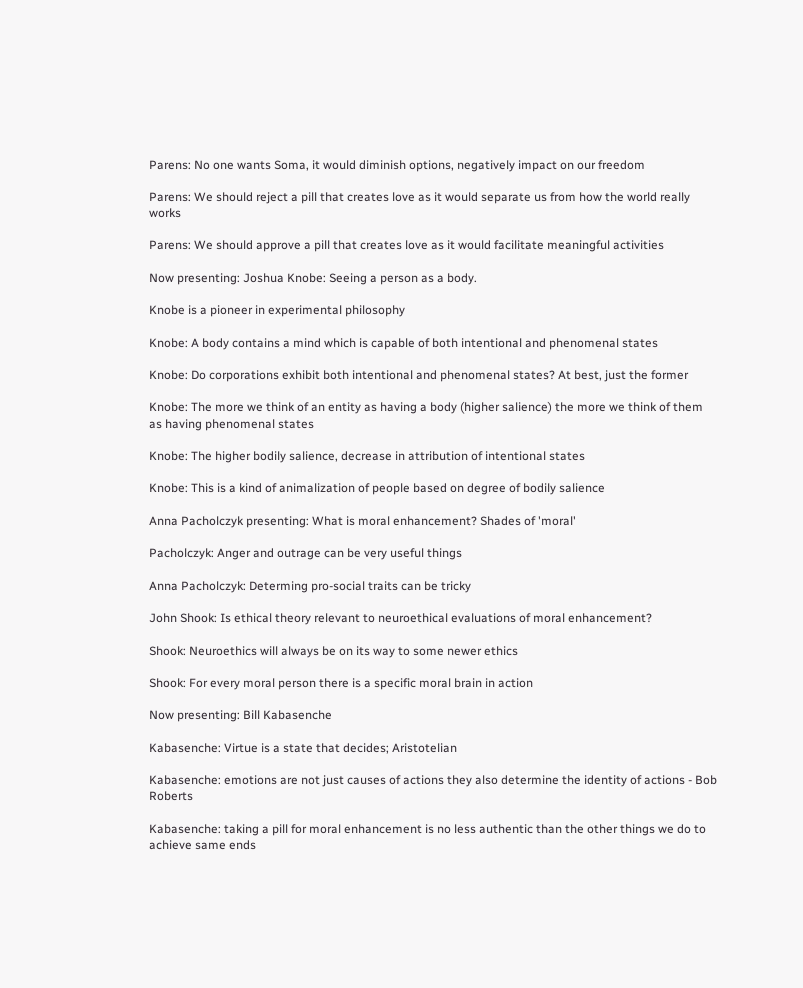Parens: No one wants Soma, it would diminish options, negatively impact on our freedom

Parens: We should reject a pill that creates love as it would separate us from how the world really works

Parens: We should approve a pill that creates love as it would facilitate meaningful activities

Now presenting: Joshua Knobe: Seeing a person as a body.

Knobe is a pioneer in experimental philosophy

Knobe: A body contains a mind which is capable of both intentional and phenomenal states

Knobe: Do corporations exhibit both intentional and phenomenal states? At best, just the former

Knobe: The more we think of an entity as having a body (higher salience) the more we think of them as having phenomenal states

Knobe: The higher bodily salience, decrease in attribution of intentional states

Knobe: This is a kind of animalization of people based on degree of bodily salience

Anna Pacholczyk presenting: What is moral enhancement? Shades of 'moral'

Pacholczyk: Anger and outrage can be very useful things

Anna Pacholczyk: Determing pro-social traits can be tricky

John Shook: Is ethical theory relevant to neuroethical evaluations of moral enhancement?

Shook: Neuroethics will always be on its way to some newer ethics

Shook: For every moral person there is a specific moral brain in action

Now presenting: Bill Kabasenche

Kabasenche: Virtue is a state that decides; Aristotelian

Kabasenche: emotions are not just causes of actions they also determine the identity of actions - Bob Roberts

Kabasenche: taking a pill for moral enhancement is no less authentic than the other things we do to achieve same ends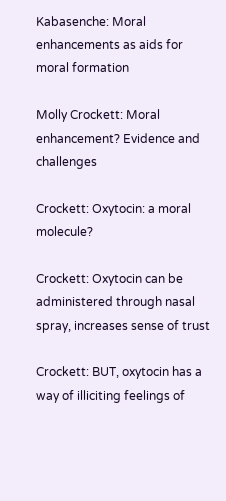Kabasenche: Moral enhancements as aids for moral formation

Molly Crockett: Moral enhancement? Evidence and challenges

Crockett: Oxytocin: a moral molecule?

Crockett: Oxytocin can be administered through nasal spray, increases sense of trust

Crockett: BUT, oxytocin has a way of illiciting feelings of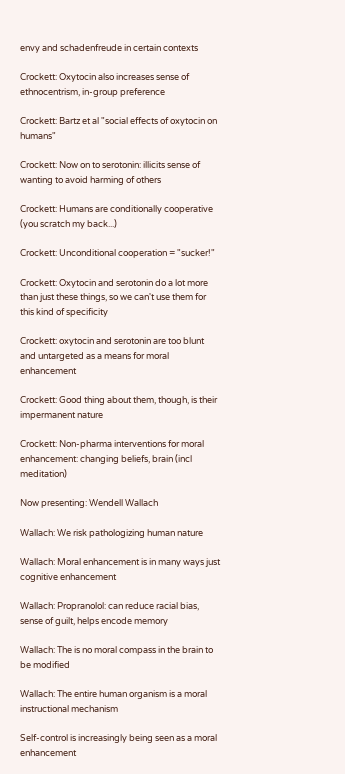envy and schadenfreude in certain contexts

Crockett: Oxytocin also increases sense of ethnocentrism, in-group preference

Crockett: Bartz et al "social effects of oxytocin on humans"

Crockett: Now on to serotonin: illicits sense of wanting to avoid harming of others

Crockett: Humans are conditionally cooperative (you scratch my back...)

Crockett: Unconditional cooperation = "sucker!"

Crockett: Oxytocin and serotonin do a lot more than just these things, so we can't use them for this kind of specificity

Crockett: oxytocin and serotonin are too blunt and untargeted as a means for moral enhancement

Crockett: Good thing about them, though, is their impermanent nature

Crockett: Non-pharma interventions for moral enhancement: changing beliefs, brain (incl meditation)

Now presenting: Wendell Wallach

Wallach: We risk pathologizing human nature

Wallach: Moral enhancement is in many ways just cognitive enhancement

Wallach: Propranolol: can reduce racial bias, sense of guilt, helps encode memory

Wallach: The is no moral compass in the brain to be modified

Wallach: The entire human organism is a moral instructional mechanism

Self-control is increasingly being seen as a moral enhancement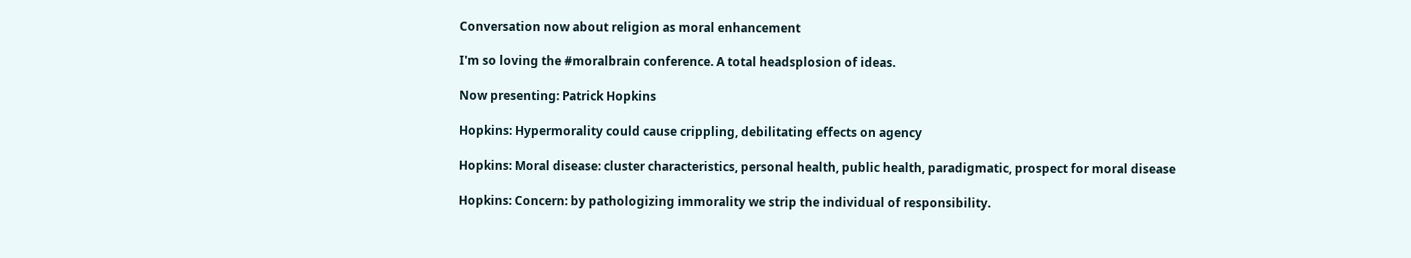Conversation now about religion as moral enhancement

I'm so loving the #moralbrain conference. A total headsplosion of ideas.

Now presenting: Patrick Hopkins

Hopkins: Hypermorality could cause crippling, debilitating effects on agency

Hopkins: Moral disease: cluster characteristics, personal health, public health, paradigmatic, prospect for moral disease

Hopkins: Concern: by pathologizing immorality we strip the individual of responsibility.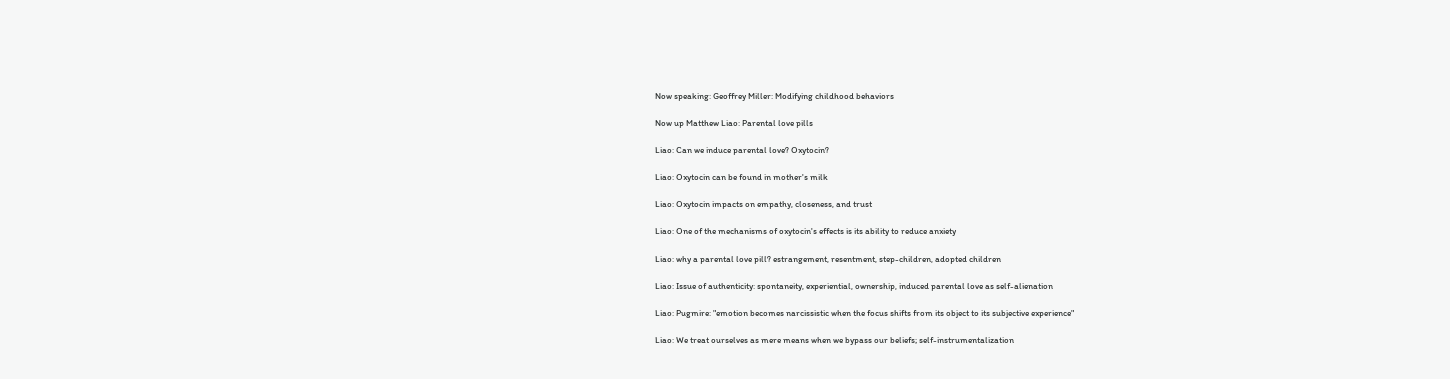Now speaking: Geoffrey Miller: Modifying childhood behaviors

Now up Matthew Liao: Parental love pills

Liao: Can we induce parental love? Oxytocin?

Liao: Oxytocin can be found in mother's milk

Liao: Oxytocin impacts on empathy, closeness, and trust

Liao: One of the mechanisms of oxytocin's effects is its ability to reduce anxiety

Liao: why a parental love pill? estrangement, resentment, step-children, adopted children

Liao: Issue of authenticity: spontaneity, experiential, ownership, induced parental love as self-alienation

Liao: Pugmire: "emotion becomes narcissistic when the focus shifts from its object to its subjective experience"

Liao: We treat ourselves as mere means when we bypass our beliefs; self-instrumentalization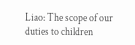Liao: The scope of our duties to children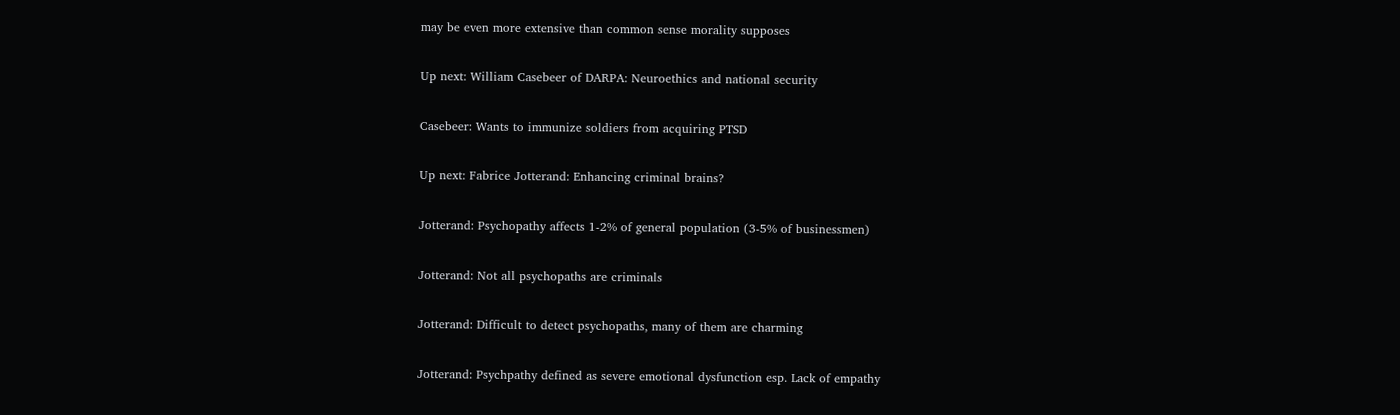may be even more extensive than common sense morality supposes

Up next: William Casebeer of DARPA: Neuroethics and national security

Casebeer: Wants to immunize soldiers from acquiring PTSD

Up next: Fabrice Jotterand: Enhancing criminal brains?

Jotterand: Psychopathy affects 1-2% of general population (3-5% of businessmen)

Jotterand: Not all psychopaths are criminals

Jotterand: Difficult to detect psychopaths, many of them are charming

Jotterand: Psychpathy defined as severe emotional dysfunction esp. Lack of empathy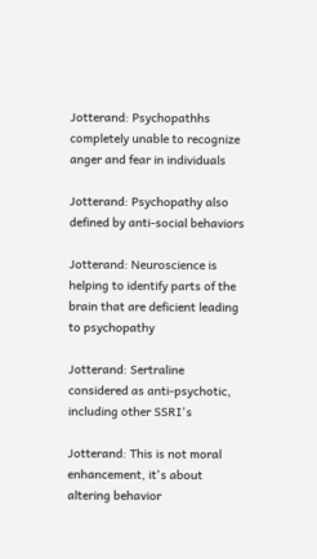Jotterand: Psychopathhs completely unable to recognize anger and fear in individuals

Jotterand: Psychopathy also defined by anti-social behaviors

Jotterand: Neuroscience is helping to identify parts of the brain that are deficient leading to psychopathy

Jotterand: Sertraline considered as anti-psychotic, including other SSRI's

Jotterand: This is not moral enhancement, it's about altering behavior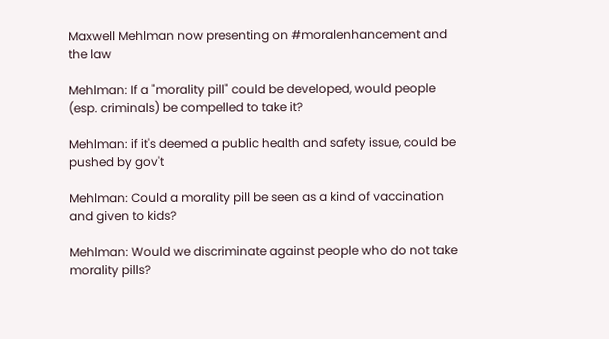Maxwell Mehlman now presenting on #moralenhancement and the law

Mehlman: If a "morality pill" could be developed, would people (esp. criminals) be compelled to take it?

Mehlman: if it's deemed a public health and safety issue, could be pushed by gov't

Mehlman: Could a morality pill be seen as a kind of vaccination and given to kids?

Mehlman: Would we discriminate against people who do not take morality pills?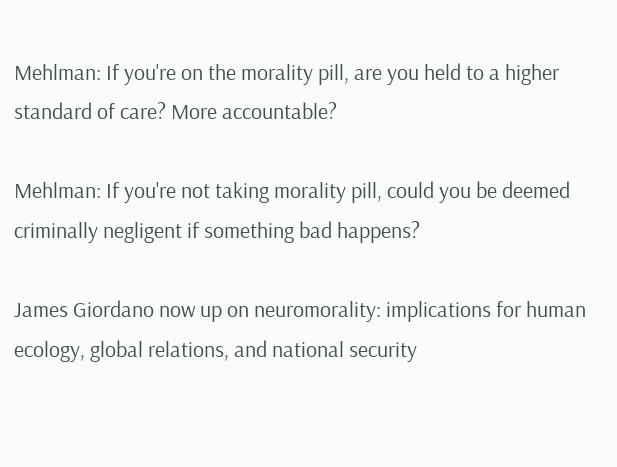Mehlman: If you're on the morality pill, are you held to a higher standard of care? More accountable?

Mehlman: If you're not taking morality pill, could you be deemed criminally negligent if something bad happens?

James Giordano now up on neuromorality: implications for human ecology, global relations, and national security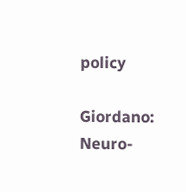policy

Giordano: Neuro-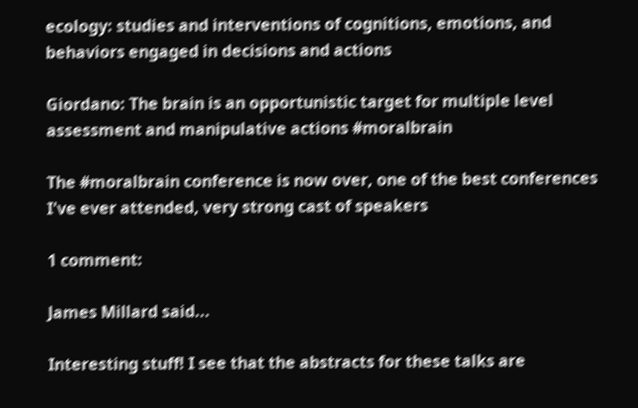ecology: studies and interventions of cognitions, emotions, and behaviors engaged in decisions and actions

Giordano: The brain is an opportunistic target for multiple level assessment and manipulative actions #moralbrain

The #moralbrain conference is now over, one of the best conferences I've ever attended, very strong cast of speakers

1 comment:

James Millard said...

Interesting stuff! I see that the abstracts for these talks are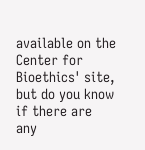available on the Center for Bioethics' site, but do you know if there are any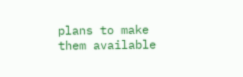plans to make them available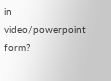in video/powerpoint form?